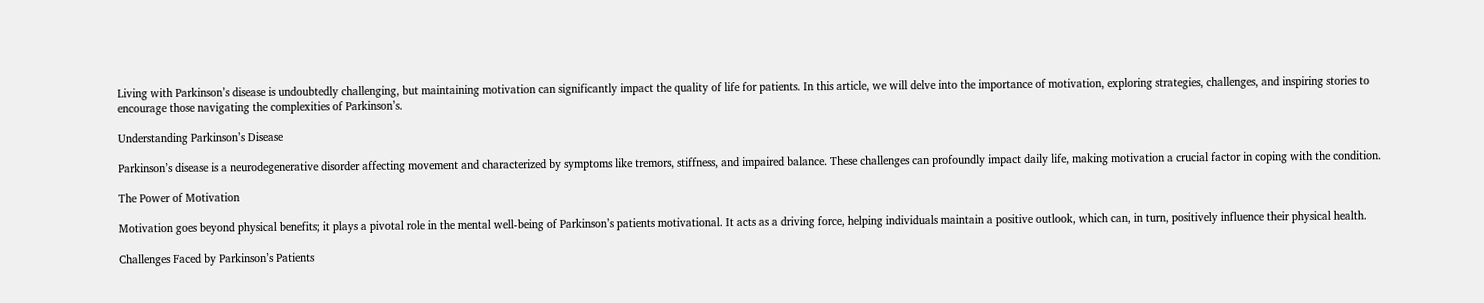Living with Parkinson’s disease is undoubtedly challenging, but maintaining motivation can significantly impact the quality of life for patients. In this article, we will delve into the importance of motivation, exploring strategies, challenges, and inspiring stories to encourage those navigating the complexities of Parkinson’s.

Understanding Parkinson’s Disease

Parkinson’s disease is a neurodegenerative disorder affecting movement and characterized by symptoms like tremors, stiffness, and impaired balance. These challenges can profoundly impact daily life, making motivation a crucial factor in coping with the condition.

The Power of Motivation

Motivation goes beyond physical benefits; it plays a pivotal role in the mental well-being of Parkinson’s patients motivational. It acts as a driving force, helping individuals maintain a positive outlook, which can, in turn, positively influence their physical health.

Challenges Faced by Parkinson’s Patients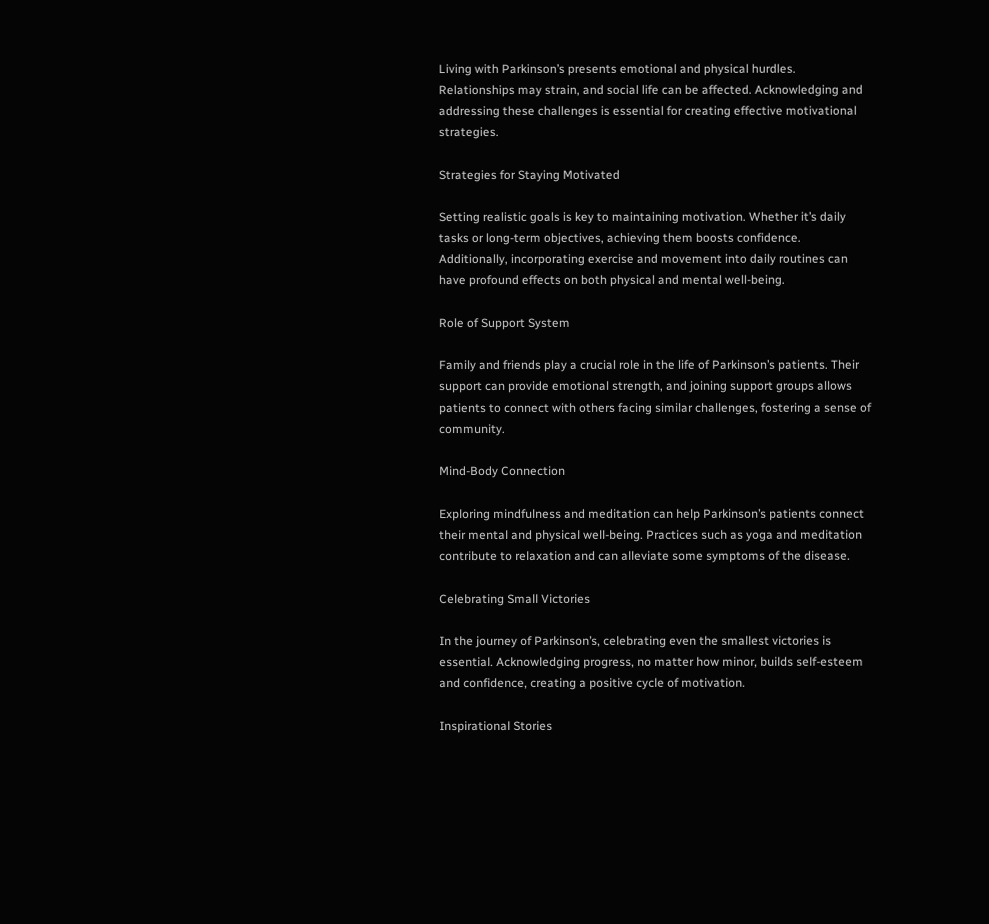Living with Parkinson’s presents emotional and physical hurdles. Relationships may strain, and social life can be affected. Acknowledging and addressing these challenges is essential for creating effective motivational strategies.

Strategies for Staying Motivated

Setting realistic goals is key to maintaining motivation. Whether it’s daily tasks or long-term objectives, achieving them boosts confidence. Additionally, incorporating exercise and movement into daily routines can have profound effects on both physical and mental well-being.

Role of Support System

Family and friends play a crucial role in the life of Parkinson’s patients. Their support can provide emotional strength, and joining support groups allows patients to connect with others facing similar challenges, fostering a sense of community.

Mind-Body Connection

Exploring mindfulness and meditation can help Parkinson’s patients connect their mental and physical well-being. Practices such as yoga and meditation contribute to relaxation and can alleviate some symptoms of the disease.

Celebrating Small Victories

In the journey of Parkinson’s, celebrating even the smallest victories is essential. Acknowledging progress, no matter how minor, builds self-esteem and confidence, creating a positive cycle of motivation.

Inspirational Stories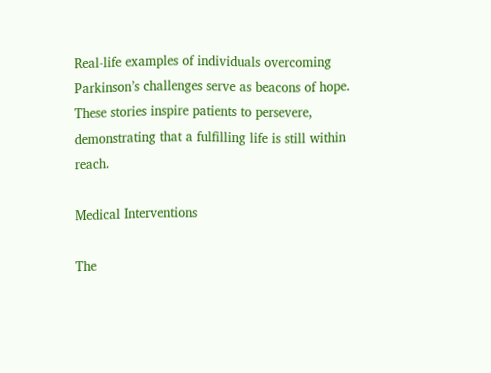Real-life examples of individuals overcoming Parkinson’s challenges serve as beacons of hope. These stories inspire patients to persevere, demonstrating that a fulfilling life is still within reach.

Medical Interventions

The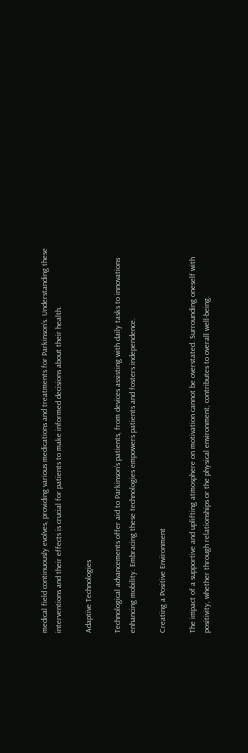medical field continuously evolves, providing various medications and treatments for Parkinson’s. Understanding these interventions and their effects is crucial for patients to make informed decisions about their health.

Adaptive Technologies

Technological advancements offer aid to Parkinson’s patients, from devices assisting with daily tasks to innovations enhancing mobility. Embracing these technologies empowers patients and fosters independence.

Creating a Positive Environment

The impact of a supportive and uplifting atmosphere on motivation cannot be overstated. Surrounding oneself with positivity, whether through relationships or the physical environment, contributes to overall well-being.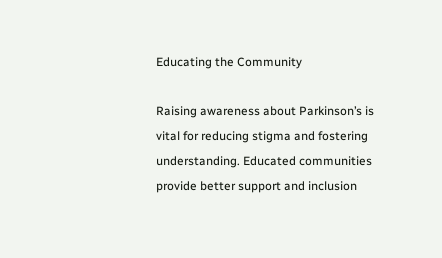Educating the Community

Raising awareness about Parkinson’s is vital for reducing stigma and fostering understanding. Educated communities provide better support and inclusion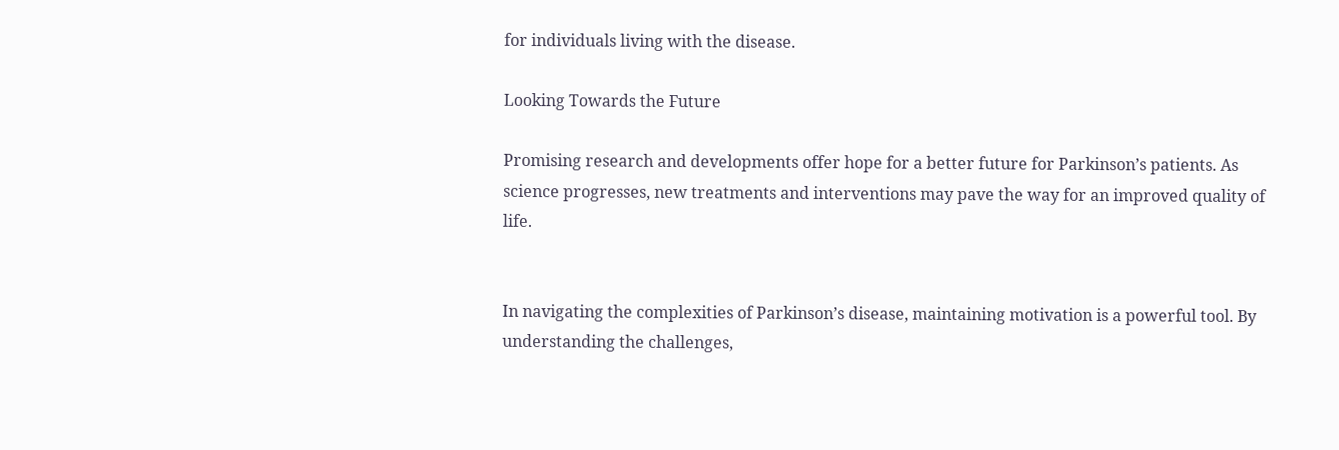for individuals living with the disease.

Looking Towards the Future

Promising research and developments offer hope for a better future for Parkinson’s patients. As science progresses, new treatments and interventions may pave the way for an improved quality of life.


In navigating the complexities of Parkinson’s disease, maintaining motivation is a powerful tool. By understanding the challenges,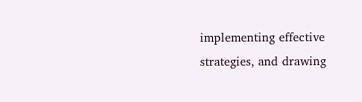implementing effective strategies, and drawing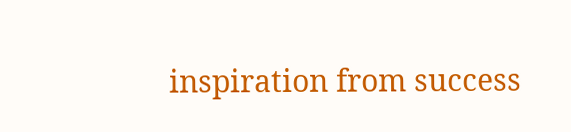inspiration from success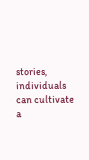stories, individuals can cultivate a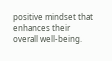positive mindset that enhances their overall well-being.